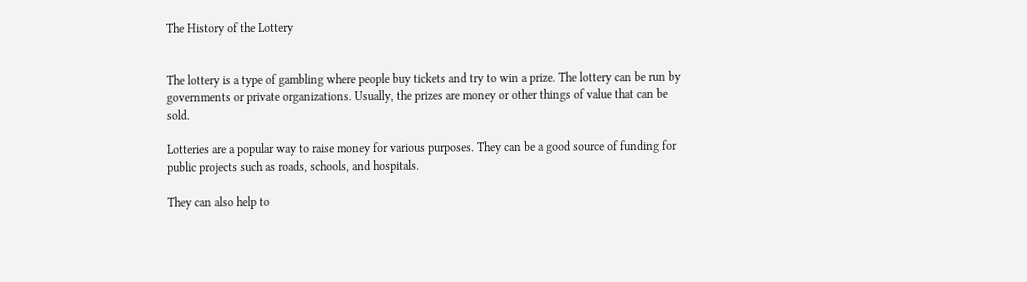The History of the Lottery


The lottery is a type of gambling where people buy tickets and try to win a prize. The lottery can be run by governments or private organizations. Usually, the prizes are money or other things of value that can be sold.

Lotteries are a popular way to raise money for various purposes. They can be a good source of funding for public projects such as roads, schools, and hospitals.

They can also help to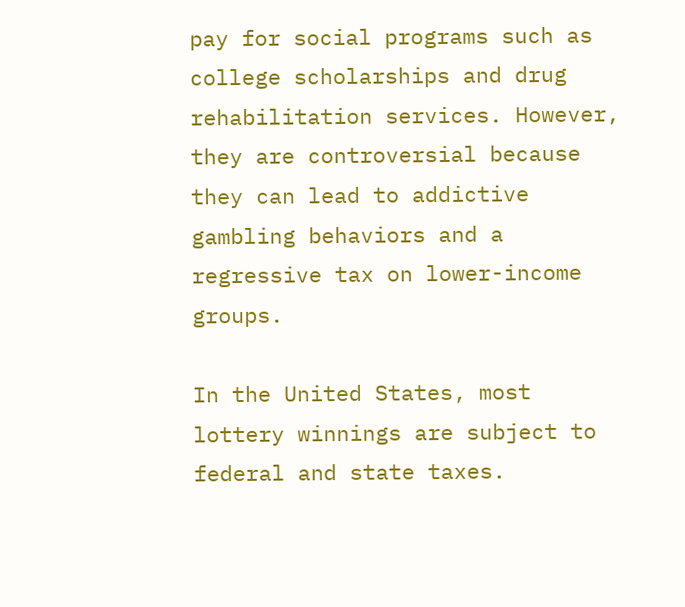pay for social programs such as college scholarships and drug rehabilitation services. However, they are controversial because they can lead to addictive gambling behaviors and a regressive tax on lower-income groups.

In the United States, most lottery winnings are subject to federal and state taxes.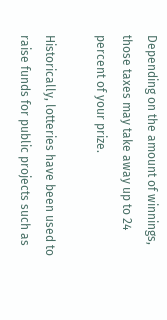Depending on the amount of winnings, those taxes may take away up to 24 percent of your prize.

Historically, lotteries have been used to raise funds for public projects such as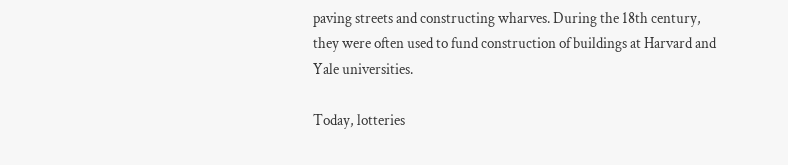paving streets and constructing wharves. During the 18th century, they were often used to fund construction of buildings at Harvard and Yale universities.

Today, lotteries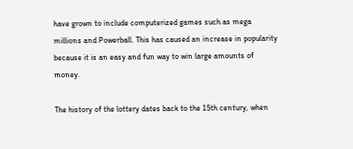have grown to include computerized games such as mega millions and Powerball. This has caused an increase in popularity because it is an easy and fun way to win large amounts of money.

The history of the lottery dates back to the 15th century, when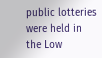public lotteries were held in the Low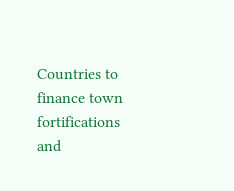Countries to finance town fortifications and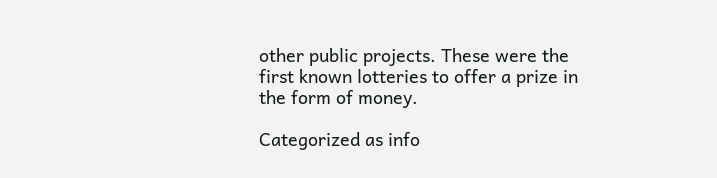other public projects. These were the first known lotteries to offer a prize in the form of money.

Categorized as info